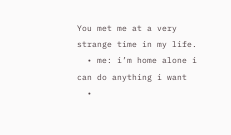You met me at a very strange time in my life.
  • me: i’m home alone i can do anything i want
  •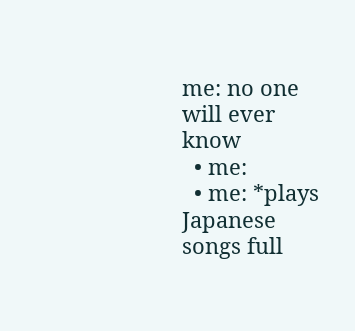me: no one will ever know
  • me:
  • me: *plays Japanese songs full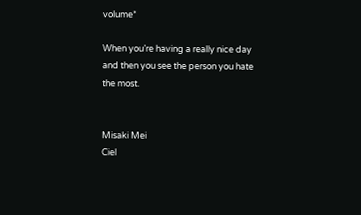volume*

When you’re having a really nice day and then you see the person you hate the most.


Misaki Mei
Ciel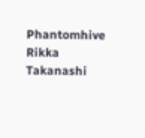Phantomhive
Rikka Takanashi